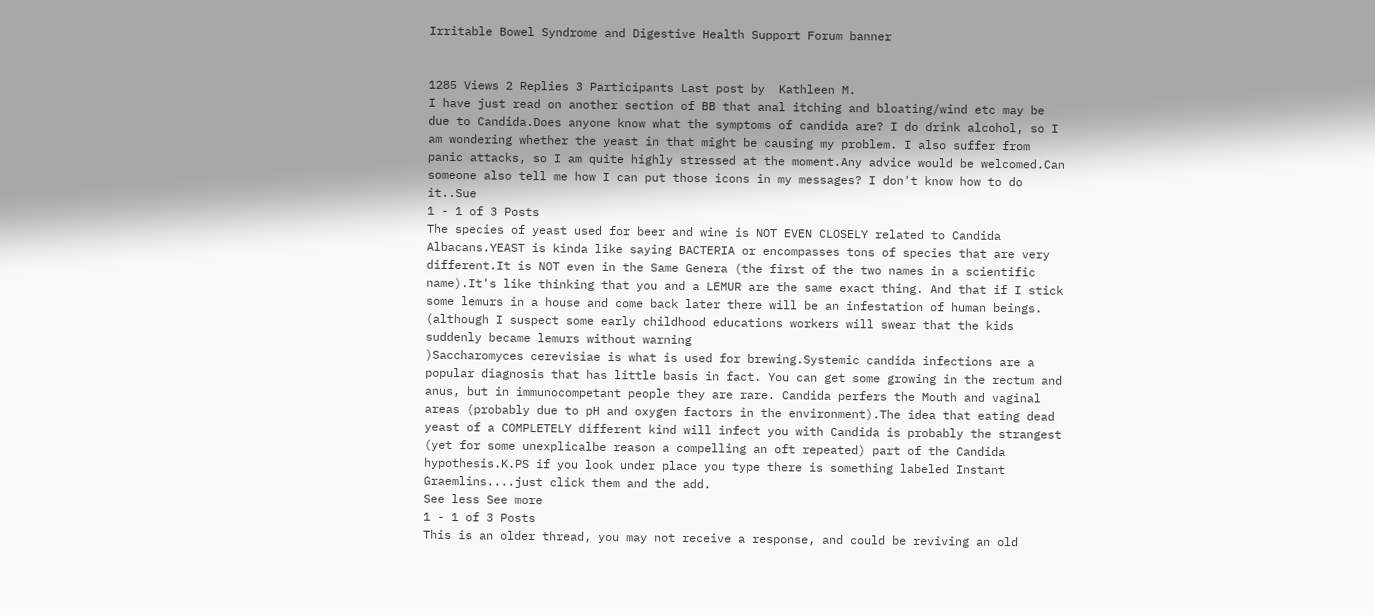Irritable Bowel Syndrome and Digestive Health Support Forum banner


1285 Views 2 Replies 3 Participants Last post by  Kathleen M.
I have just read on another section of BB that anal itching and bloating/wind etc may be due to Candida.Does anyone know what the symptoms of candida are? I do drink alcohol, so I am wondering whether the yeast in that might be causing my problem. I also suffer from panic attacks, so I am quite highly stressed at the moment.Any advice would be welcomed.Can someone also tell me how I can put those icons in my messages? I don't know how to do it..Sue
1 - 1 of 3 Posts
The species of yeast used for beer and wine is NOT EVEN CLOSELY related to Candida Albacans.YEAST is kinda like saying BACTERIA or encompasses tons of species that are very different.It is NOT even in the Same Genera (the first of the two names in a scientific name).It's like thinking that you and a LEMUR are the same exact thing. And that if I stick some lemurs in a house and come back later there will be an infestation of human beings. (although I suspect some early childhood educations workers will swear that the kids suddenly became lemurs without warning
)Saccharomyces cerevisiae is what is used for brewing.Systemic candida infections are a popular diagnosis that has little basis in fact. You can get some growing in the rectum and anus, but in immunocompetant people they are rare. Candida perfers the Mouth and vaginal areas (probably due to pH and oxygen factors in the environment).The idea that eating dead yeast of a COMPLETELY different kind will infect you with Candida is probably the strangest (yet for some unexplicalbe reason a compelling an oft repeated) part of the Candida hypothesis.K.PS if you look under place you type there is something labeled Instant Graemlins....just click them and the add.
See less See more
1 - 1 of 3 Posts
This is an older thread, you may not receive a response, and could be reviving an old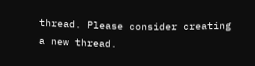thread. Please consider creating a new thread.